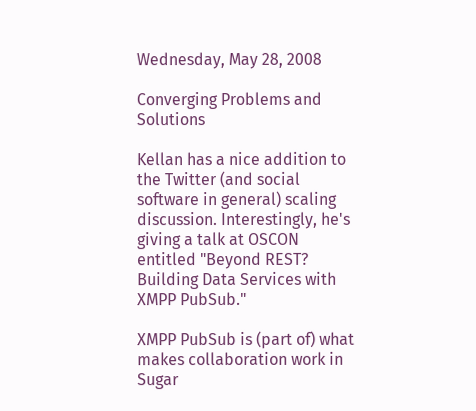Wednesday, May 28, 2008

Converging Problems and Solutions

Kellan has a nice addition to the Twitter (and social software in general) scaling discussion. Interestingly, he's giving a talk at OSCON entitled "Beyond REST? Building Data Services with XMPP PubSub."

XMPP PubSub is (part of) what makes collaboration work in Sugar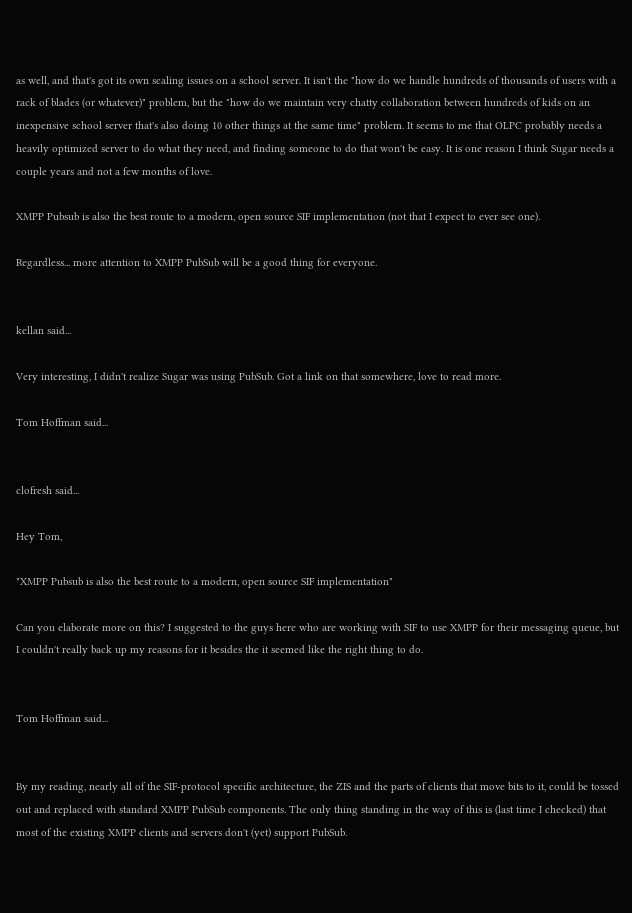as well, and that's got its own scaling issues on a school server. It isn't the "how do we handle hundreds of thousands of users with a rack of blades (or whatever)" problem, but the "how do we maintain very chatty collaboration between hundreds of kids on an inexpensive school server that's also doing 10 other things at the same time" problem. It seems to me that OLPC probably needs a heavily optimized server to do what they need, and finding someone to do that won't be easy. It is one reason I think Sugar needs a couple years and not a few months of love.

XMPP Pubsub is also the best route to a modern, open source SIF implementation (not that I expect to ever see one).

Regardless... more attention to XMPP PubSub will be a good thing for everyone.


kellan said...

Very interesting, I didn't realize Sugar was using PubSub. Got a link on that somewhere, love to read more.

Tom Hoffman said...


clofresh said...

Hey Tom,

"XMPP Pubsub is also the best route to a modern, open source SIF implementation"

Can you elaborate more on this? I suggested to the guys here who are working with SIF to use XMPP for their messaging queue, but I couldn't really back up my reasons for it besides the it seemed like the right thing to do.


Tom Hoffman said...


By my reading, nearly all of the SIF-protocol specific architecture, the ZIS and the parts of clients that move bits to it, could be tossed out and replaced with standard XMPP PubSub components. The only thing standing in the way of this is (last time I checked) that most of the existing XMPP clients and servers don't (yet) support PubSub.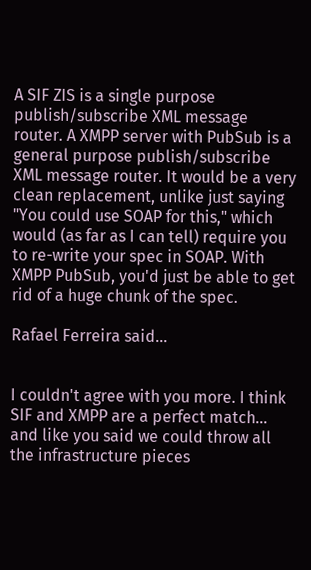A SIF ZIS is a single purpose publish/subscribe XML message router. A XMPP server with PubSub is a general purpose publish/subscribe XML message router. It would be a very clean replacement, unlike just saying "You could use SOAP for this," which would (as far as I can tell) require you to re-write your spec in SOAP. With XMPP PubSub, you'd just be able to get rid of a huge chunk of the spec.

Rafael Ferreira said...


I couldn't agree with you more. I think SIF and XMPP are a perfect match... and like you said we could throw all the infrastructure pieces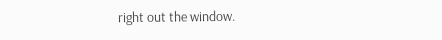right out the window.